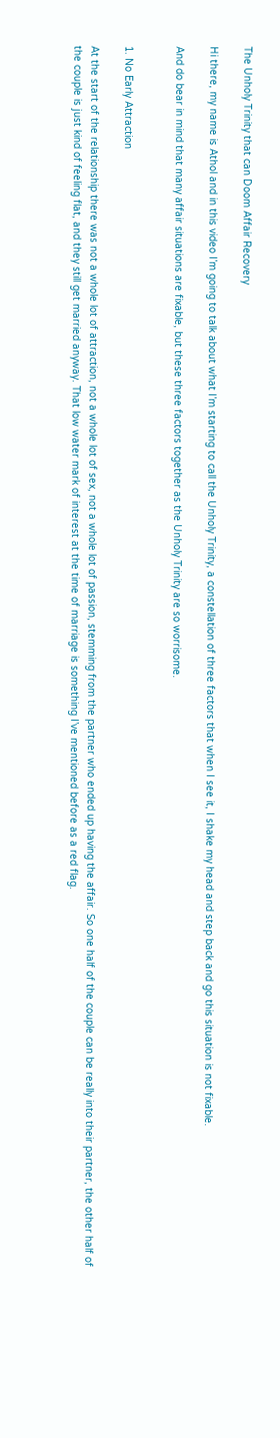The Unholy Trinity that can Doom Affair Recovery

Hi there, my name is Athol and in this video I’m going to talk about what I’m starting to call the Unholy Trinity, a constellation of three factors that when I see it, I shake my head and step back and go this situation is not fixable.

And do bear in mind that many affair situations are fixable, but these three factors together as the Unholy Trinity are so worrisome.


1. No Early Attraction

At the start of the relationship there was not a whole lot of attraction, not a whole lot of sex, not a whole lot of passion, stemming from the partner who ended up having the affair. So one half of the couple can be really into their partner, the other half of the couple is just kind of feeling flat, and they still get married anyway. That low water mark of interest at the time of marriage is something I’ve mentioned before as a red flag.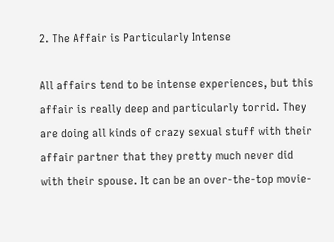2. The Affair is Particularly Intense

All affairs tend to be intense experiences, but this affair is really deep and particularly torrid. They are doing all kinds of crazy sexual stuff with their affair partner that they pretty much never did with their spouse. It can be an over-the-top movie-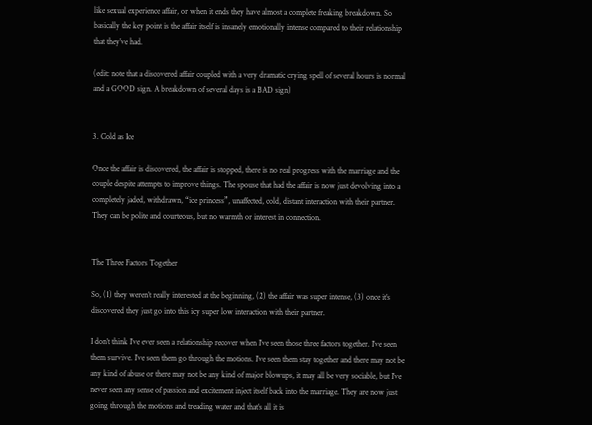like sexual experience affair, or when it ends they have almost a complete freaking breakdown. So basically the key point is the affair itself is insanely emotionally intense compared to their relationship that they’ve had.

(edit: note that a discovered affair coupled with a very dramatic crying spell of several hours is normal and a GOOD sign. A breakdown of several days is a BAD sign)


3. Cold as Ice

Once the affair is discovered, the affair is stopped, there is no real progress with the marriage and the couple despite attempts to improve things. The spouse that had the affair is now just devolving into a completely jaded, withdrawn, “ice princess”, unaffected, cold, distant interaction with their partner. They can be polite and courteous, but no warmth or interest in connection.


The Three Factors Together

So, (1) they weren’t really interested at the beginning, (2) the affair was super intense, (3) once it’s discovered they just go into this icy super low interaction with their partner.

I don’t think I’ve ever seen a relationship recover when I’ve seen those three factors together. I’ve seen them survive. I’ve seen them go through the motions. I’ve seen them stay together and there may not be any kind of abuse or there may not be any kind of major blowups, it may all be very sociable, but I’ve never seen any sense of passion and excitement inject itself back into the marriage. They are now just going through the motions and treading water and that’s all it is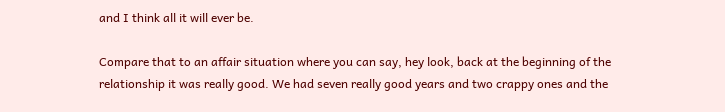and I think all it will ever be.

Compare that to an affair situation where you can say, hey look, back at the beginning of the relationship it was really good. We had seven really good years and two crappy ones and the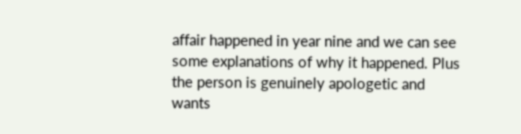affair happened in year nine and we can see some explanations of why it happened. Plus the person is genuinely apologetic and wants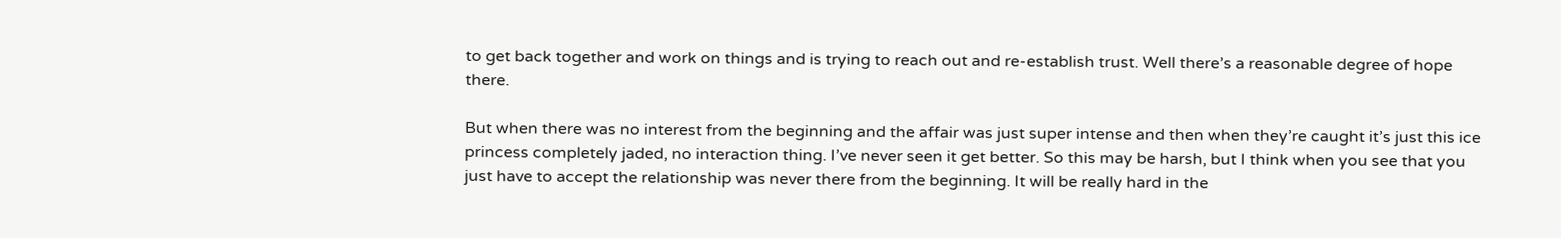to get back together and work on things and is trying to reach out and re-establish trust. Well there’s a reasonable degree of hope there.

But when there was no interest from the beginning and the affair was just super intense and then when they’re caught it’s just this ice princess completely jaded, no interaction thing. I’ve never seen it get better. So this may be harsh, but I think when you see that you just have to accept the relationship was never there from the beginning. It will be really hard in the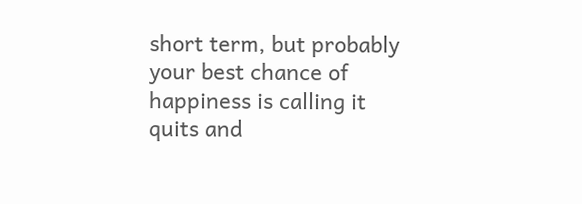short term, but probably your best chance of happiness is calling it quits and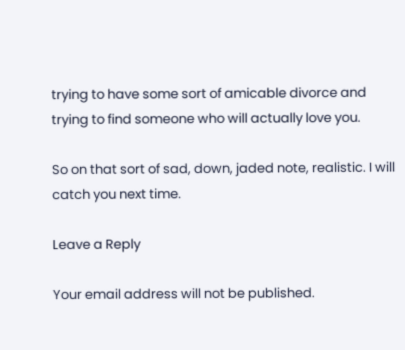trying to have some sort of amicable divorce and trying to find someone who will actually love you.

So on that sort of sad, down, jaded note, realistic. I will catch you next time.

Leave a Reply

Your email address will not be published.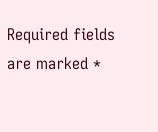Required fields are marked *